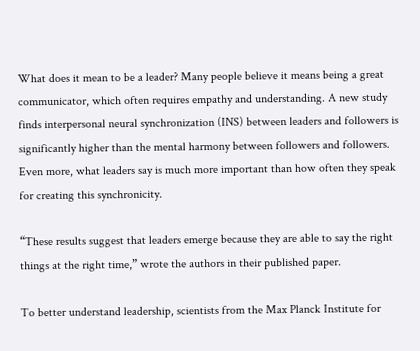What does it mean to be a leader? Many people believe it means being a great communicator, which often requires empathy and understanding. A new study finds interpersonal neural synchronization (INS) between leaders and followers is significantly higher than the mental harmony between followers and followers. Even more, what leaders say is much more important than how often they speak for creating this synchronicity.

“These results suggest that leaders emerge because they are able to say the right things at the right time,” wrote the authors in their published paper.

To better understand leadership, scientists from the Max Planck Institute for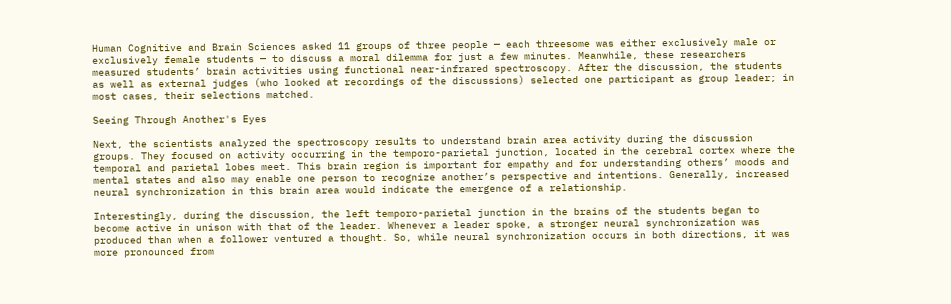Human Cognitive and Brain Sciences asked 11 groups of three people — each threesome was either exclusively male or exclusively female students — to discuss a moral dilemma for just a few minutes. Meanwhile, these researchers measured students’ brain activities using functional near-infrared spectroscopy. After the discussion, the students as well as external judges (who looked at recordings of the discussions) selected one participant as group leader; in most cases, their selections matched.

Seeing Through Another's Eyes

Next, the scientists analyzed the spectroscopy results to understand brain area activity during the discussion groups. They focused on activity occurring in the temporo-parietal junction, located in the cerebral cortex where the temporal and parietal lobes meet. This brain region is important for empathy and for understanding others’ moods and mental states and also may enable one person to recognize another’s perspective and intentions. Generally, increased neural synchronization in this brain area would indicate the emergence of a relationship.

Interestingly, during the discussion, the left temporo-parietal junction in the brains of the students began to become active in unison with that of the leader. Whenever a leader spoke, a stronger neural synchronization was produced than when a follower ventured a thought. So, while neural synchronization occurs in both directions, it was more pronounced from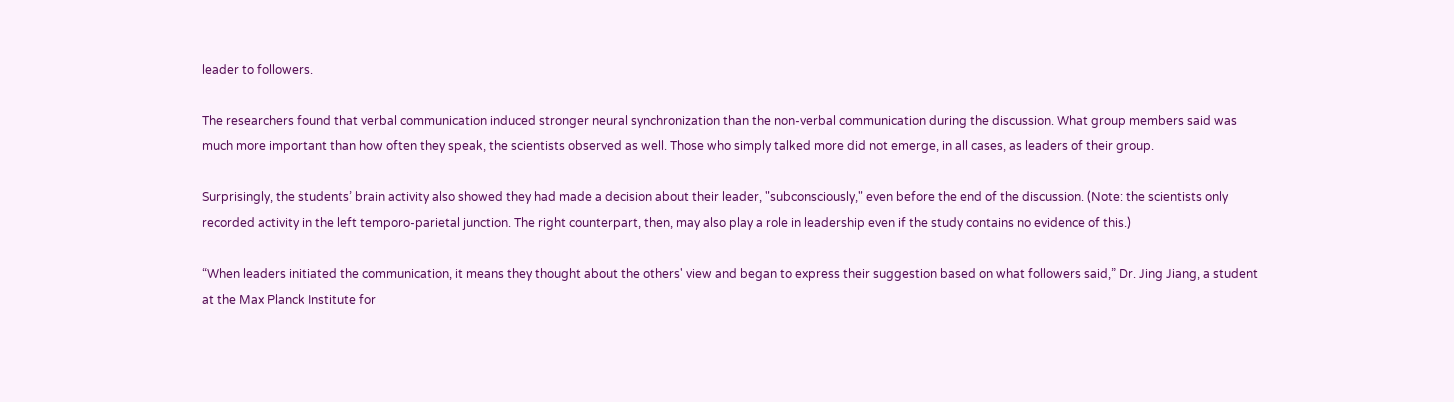leader to followers.

The researchers found that verbal communication induced stronger neural synchronization than the non-verbal communication during the discussion. What group members said was much more important than how often they speak, the scientists observed as well. Those who simply talked more did not emerge, in all cases, as leaders of their group.

Surprisingly, the students’ brain activity also showed they had made a decision about their leader, "subconsciously," even before the end of the discussion. (Note: the scientists only recorded activity in the left temporo-parietal junction. The right counterpart, then, may also play a role in leadership even if the study contains no evidence of this.)

“When leaders initiated the communication, it means they thought about the others' view and began to express their suggestion based on what followers said,” Dr. Jing Jiang, a student at the Max Planck Institute for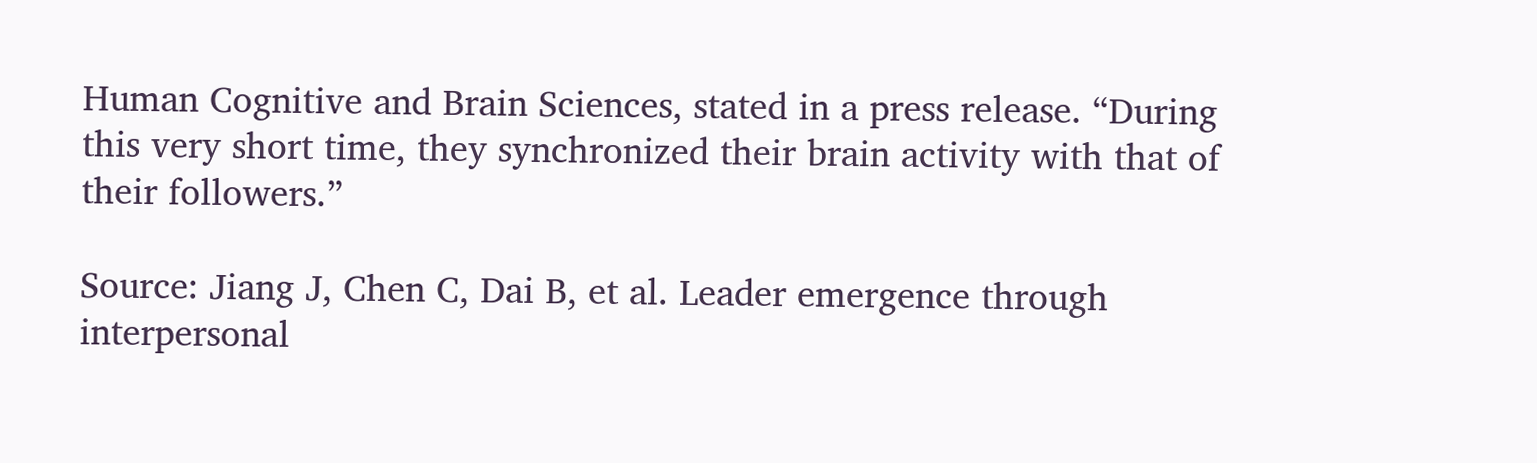Human Cognitive and Brain Sciences, stated in a press release. “During this very short time, they synchronized their brain activity with that of their followers.”

Source: Jiang J, Chen C, Dai B, et al. Leader emergence through interpersonal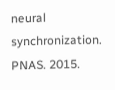neural synchronization. PNAS. 2015.